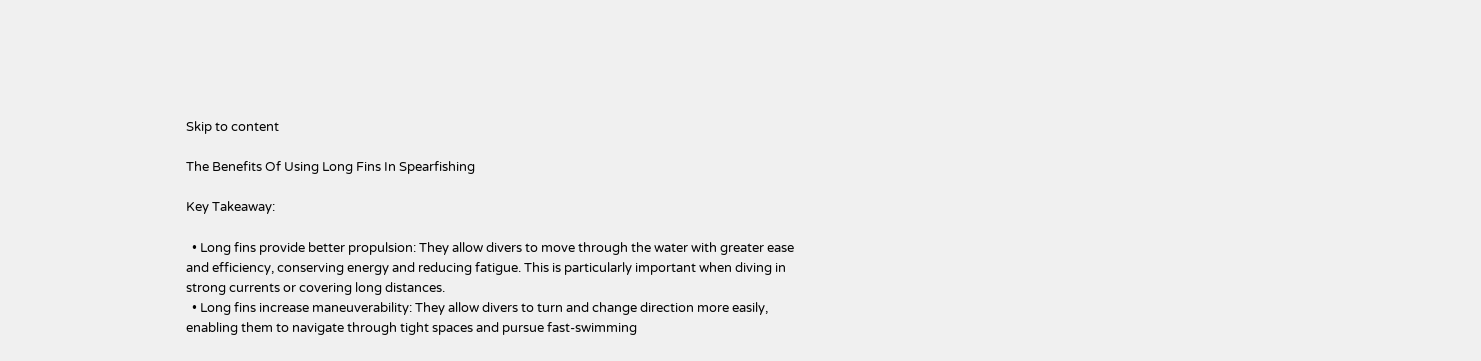Skip to content

The Benefits Of Using Long Fins In Spearfishing

Key Takeaway:

  • Long fins provide better propulsion: They allow divers to move through the water with greater ease and efficiency, conserving energy and reducing fatigue. This is particularly important when diving in strong currents or covering long distances.
  • Long fins increase maneuverability: They allow divers to turn and change direction more easily, enabling them to navigate through tight spaces and pursue fast-swimming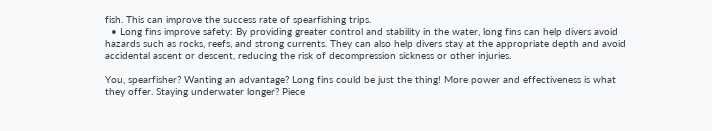fish. This can improve the success rate of spearfishing trips.
  • Long fins improve safety: By providing greater control and stability in the water, long fins can help divers avoid hazards such as rocks, reefs, and strong currents. They can also help divers stay at the appropriate depth and avoid accidental ascent or descent, reducing the risk of decompression sickness or other injuries.

You, spearfisher? Wanting an advantage? Long fins could be just the thing! More power and effectiveness is what they offer. Staying underwater longer? Piece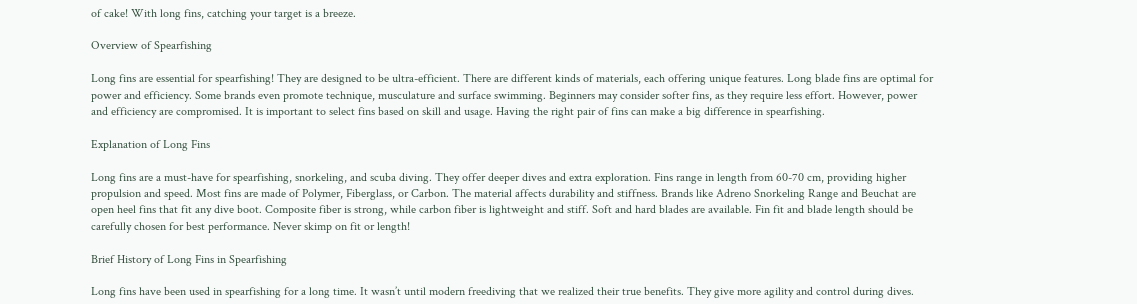of cake! With long fins, catching your target is a breeze.

Overview of Spearfishing

Long fins are essential for spearfishing! They are designed to be ultra-efficient. There are different kinds of materials, each offering unique features. Long blade fins are optimal for power and efficiency. Some brands even promote technique, musculature and surface swimming. Beginners may consider softer fins, as they require less effort. However, power and efficiency are compromised. It is important to select fins based on skill and usage. Having the right pair of fins can make a big difference in spearfishing.

Explanation of Long Fins

Long fins are a must-have for spearfishing, snorkeling, and scuba diving. They offer deeper dives and extra exploration. Fins range in length from 60-70 cm, providing higher propulsion and speed. Most fins are made of Polymer, Fiberglass, or Carbon. The material affects durability and stiffness. Brands like Adreno Snorkeling Range and Beuchat are open heel fins that fit any dive boot. Composite fiber is strong, while carbon fiber is lightweight and stiff. Soft and hard blades are available. Fin fit and blade length should be carefully chosen for best performance. Never skimp on fit or length!

Brief History of Long Fins in Spearfishing

Long fins have been used in spearfishing for a long time. It wasn’t until modern freediving that we realized their true benefits. They give more agility and control during dives.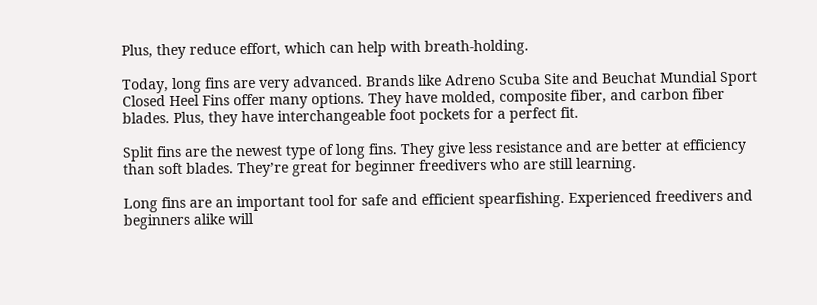Plus, they reduce effort, which can help with breath-holding.

Today, long fins are very advanced. Brands like Adreno Scuba Site and Beuchat Mundial Sport Closed Heel Fins offer many options. They have molded, composite fiber, and carbon fiber blades. Plus, they have interchangeable foot pockets for a perfect fit.

Split fins are the newest type of long fins. They give less resistance and are better at efficiency than soft blades. They’re great for beginner freedivers who are still learning.

Long fins are an important tool for safe and efficient spearfishing. Experienced freedivers and beginners alike will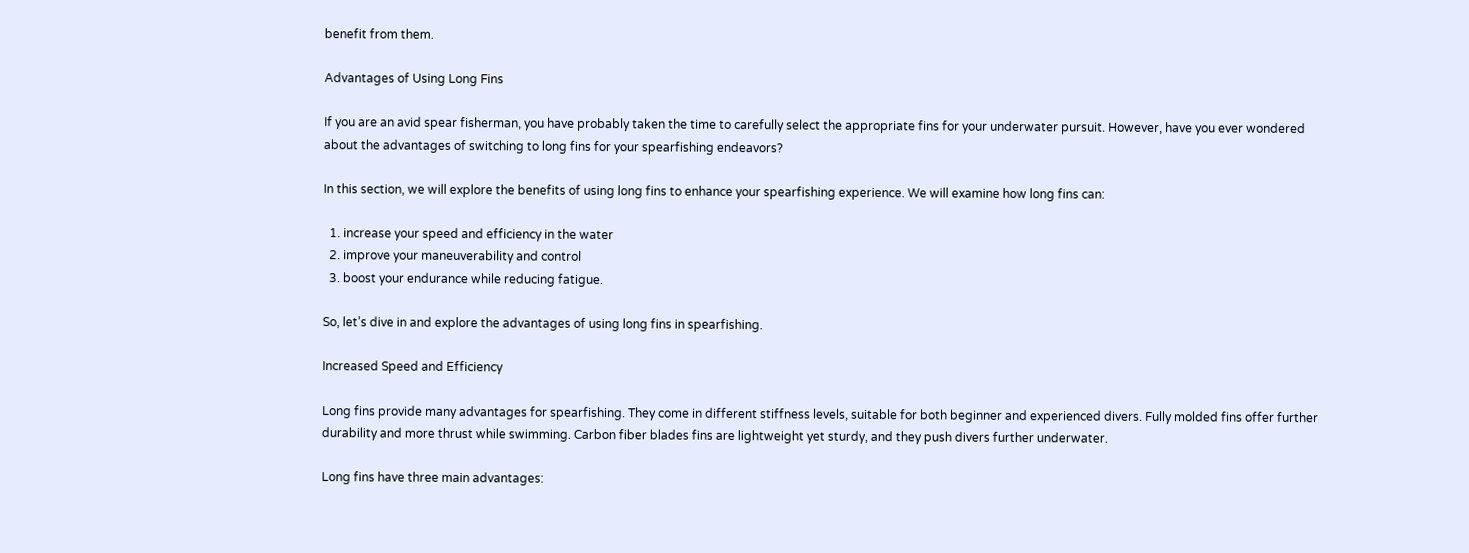benefit from them.

Advantages of Using Long Fins

If you are an avid spear fisherman, you have probably taken the time to carefully select the appropriate fins for your underwater pursuit. However, have you ever wondered about the advantages of switching to long fins for your spearfishing endeavors?

In this section, we will explore the benefits of using long fins to enhance your spearfishing experience. We will examine how long fins can:

  1. increase your speed and efficiency in the water
  2. improve your maneuverability and control
  3. boost your endurance while reducing fatigue.

So, let’s dive in and explore the advantages of using long fins in spearfishing.

Increased Speed and Efficiency

Long fins provide many advantages for spearfishing. They come in different stiffness levels, suitable for both beginner and experienced divers. Fully molded fins offer further durability and more thrust while swimming. Carbon fiber blades fins are lightweight yet sturdy, and they push divers further underwater.

Long fins have three main advantages: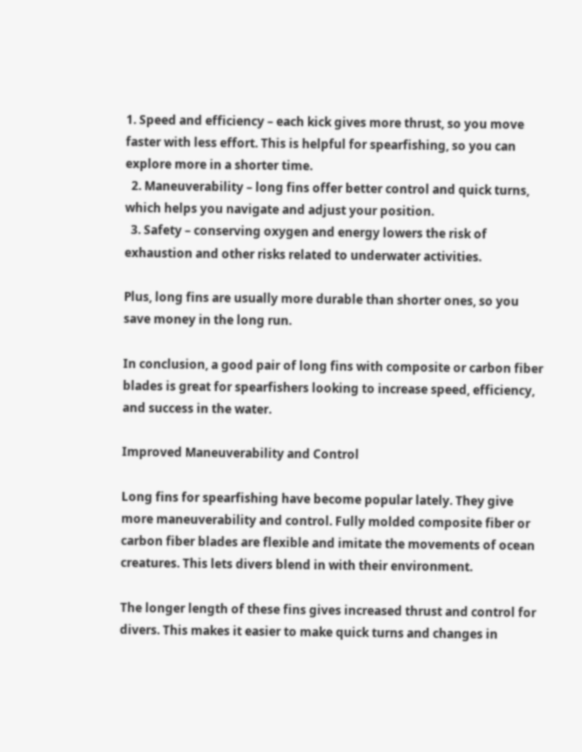1. Speed and efficiency – each kick gives more thrust, so you move faster with less effort. This is helpful for spearfishing, so you can explore more in a shorter time.
  2. Maneuverability – long fins offer better control and quick turns, which helps you navigate and adjust your position.
  3. Safety – conserving oxygen and energy lowers the risk of exhaustion and other risks related to underwater activities.

Plus, long fins are usually more durable than shorter ones, so you save money in the long run.

In conclusion, a good pair of long fins with composite or carbon fiber blades is great for spearfishers looking to increase speed, efficiency, and success in the water.

Improved Maneuverability and Control

Long fins for spearfishing have become popular lately. They give more maneuverability and control. Fully molded composite fiber or carbon fiber blades are flexible and imitate the movements of ocean creatures. This lets divers blend in with their environment.

The longer length of these fins gives increased thrust and control for divers. This makes it easier to make quick turns and changes in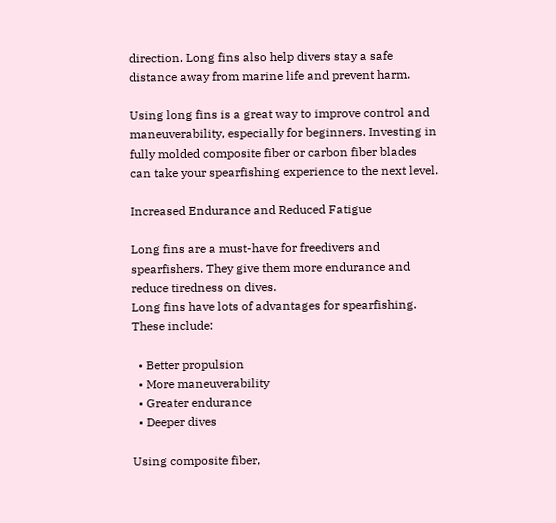direction. Long fins also help divers stay a safe distance away from marine life and prevent harm.

Using long fins is a great way to improve control and maneuverability, especially for beginners. Investing in fully molded composite fiber or carbon fiber blades can take your spearfishing experience to the next level.

Increased Endurance and Reduced Fatigue

Long fins are a must-have for freedivers and spearfishers. They give them more endurance and reduce tiredness on dives.
Long fins have lots of advantages for spearfishing. These include:

  • Better propulsion
  • More maneuverability
  • Greater endurance
  • Deeper dives

Using composite fiber,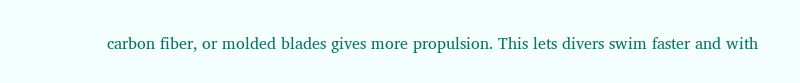carbon fiber, or molded blades gives more propulsion. This lets divers swim faster and with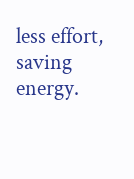less effort, saving energy.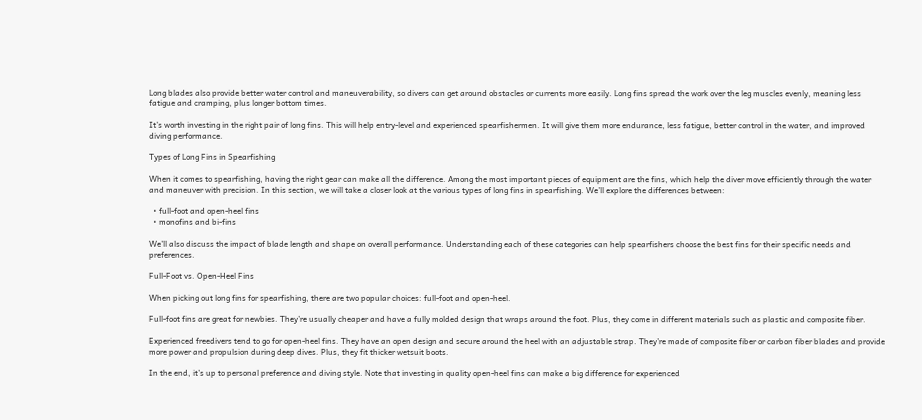Long blades also provide better water control and maneuverability, so divers can get around obstacles or currents more easily. Long fins spread the work over the leg muscles evenly, meaning less fatigue and cramping, plus longer bottom times.

It’s worth investing in the right pair of long fins. This will help entry-level and experienced spearfishermen. It will give them more endurance, less fatigue, better control in the water, and improved diving performance.

Types of Long Fins in Spearfishing

When it comes to spearfishing, having the right gear can make all the difference. Among the most important pieces of equipment are the fins, which help the diver move efficiently through the water and maneuver with precision. In this section, we will take a closer look at the various types of long fins in spearfishing. We’ll explore the differences between:

  • full-foot and open-heel fins
  • monofins and bi-fins

We’ll also discuss the impact of blade length and shape on overall performance. Understanding each of these categories can help spearfishers choose the best fins for their specific needs and preferences.

Full-Foot vs. Open-Heel Fins

When picking out long fins for spearfishing, there are two popular choices: full-foot and open-heel.

Full-foot fins are great for newbies. They’re usually cheaper and have a fully molded design that wraps around the foot. Plus, they come in different materials such as plastic and composite fiber.

Experienced freedivers tend to go for open-heel fins. They have an open design and secure around the heel with an adjustable strap. They’re made of composite fiber or carbon fiber blades and provide more power and propulsion during deep dives. Plus, they fit thicker wetsuit boots.

In the end, it’s up to personal preference and diving style. Note that investing in quality open-heel fins can make a big difference for experienced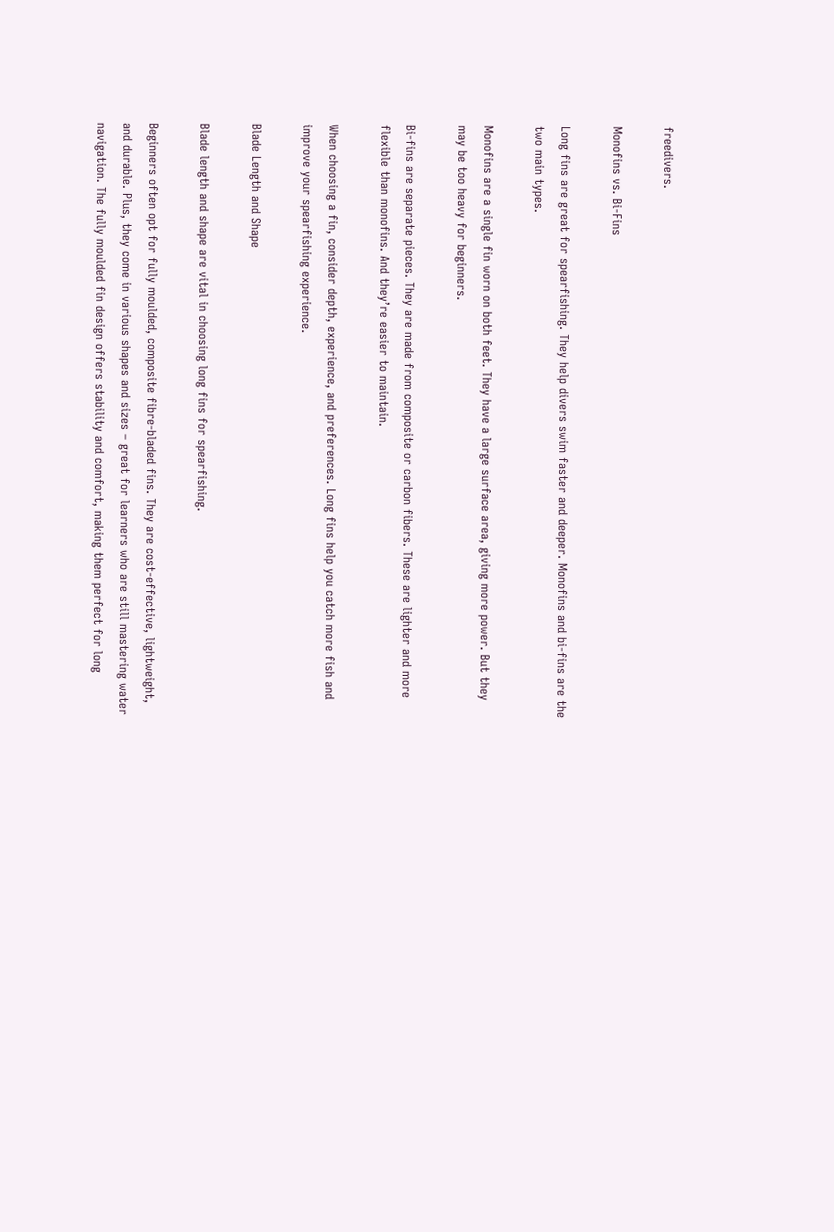freedivers.

Monofins vs. Bi-Fins

Long fins are great for spearfishing. They help divers swim faster and deeper. Monofins and bi-fins are the two main types.

Monofins are a single fin worn on both feet. They have a large surface area, giving more power. But they may be too heavy for beginners.

Bi-fins are separate pieces. They are made from composite or carbon fibers. These are lighter and more flexible than monofins. And they’re easier to maintain.

When choosing a fin, consider depth, experience, and preferences. Long fins help you catch more fish and improve your spearfishing experience.

Blade Length and Shape

Blade length and shape are vital in choosing long fins for spearfishing.

Beginners often opt for fully moulded, composite fibre-bladed fins. They are cost-effective, lightweight, and durable. Plus, they come in various shapes and sizes – great for learners who are still mastering water navigation. The fully moulded fin design offers stability and comfort, making them perfect for long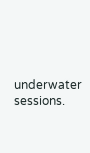underwater sessions.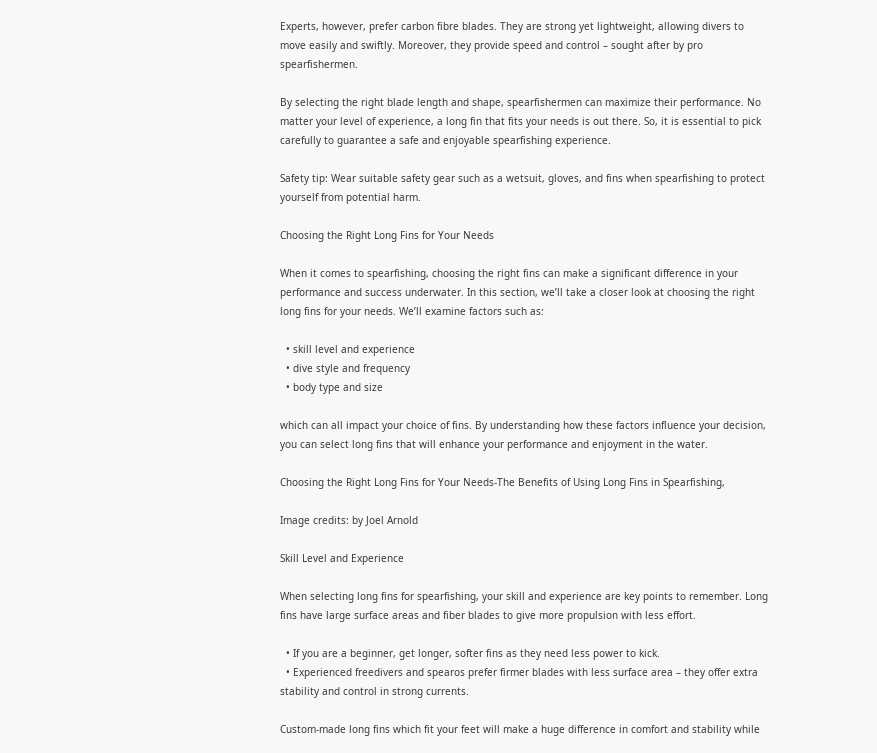Experts, however, prefer carbon fibre blades. They are strong yet lightweight, allowing divers to move easily and swiftly. Moreover, they provide speed and control – sought after by pro spearfishermen.

By selecting the right blade length and shape, spearfishermen can maximize their performance. No matter your level of experience, a long fin that fits your needs is out there. So, it is essential to pick carefully to guarantee a safe and enjoyable spearfishing experience.

Safety tip: Wear suitable safety gear such as a wetsuit, gloves, and fins when spearfishing to protect yourself from potential harm.

Choosing the Right Long Fins for Your Needs

When it comes to spearfishing, choosing the right fins can make a significant difference in your performance and success underwater. In this section, we’ll take a closer look at choosing the right long fins for your needs. We’ll examine factors such as:

  • skill level and experience
  • dive style and frequency
  • body type and size

which can all impact your choice of fins. By understanding how these factors influence your decision, you can select long fins that will enhance your performance and enjoyment in the water.

Choosing the Right Long Fins for Your Needs-The Benefits of Using Long Fins in Spearfishing,

Image credits: by Joel Arnold

Skill Level and Experience

When selecting long fins for spearfishing, your skill and experience are key points to remember. Long fins have large surface areas and fiber blades to give more propulsion with less effort.

  • If you are a beginner, get longer, softer fins as they need less power to kick.
  • Experienced freedivers and spearos prefer firmer blades with less surface area – they offer extra stability and control in strong currents.

Custom-made long fins which fit your feet will make a huge difference in comfort and stability while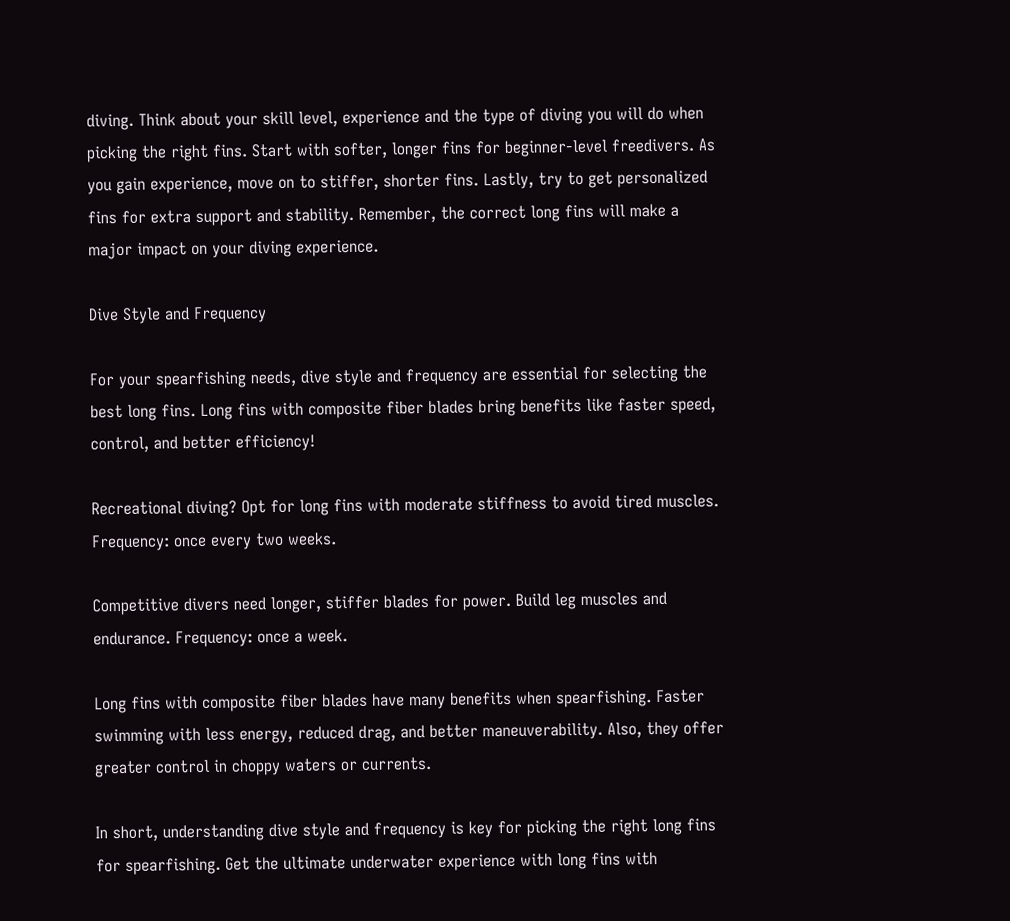diving. Think about your skill level, experience and the type of diving you will do when picking the right fins. Start with softer, longer fins for beginner-level freedivers. As you gain experience, move on to stiffer, shorter fins. Lastly, try to get personalized fins for extra support and stability. Remember, the correct long fins will make a major impact on your diving experience.

Dive Style and Frequency

For your spearfishing needs, dive style and frequency are essential for selecting the best long fins. Long fins with composite fiber blades bring benefits like faster speed, control, and better efficiency!

Recreational diving? Opt for long fins with moderate stiffness to avoid tired muscles. Frequency: once every two weeks.

Competitive divers need longer, stiffer blades for power. Build leg muscles and endurance. Frequency: once a week.

Long fins with composite fiber blades have many benefits when spearfishing. Faster swimming with less energy, reduced drag, and better maneuverability. Also, they offer greater control in choppy waters or currents.

In short, understanding dive style and frequency is key for picking the right long fins for spearfishing. Get the ultimate underwater experience with long fins with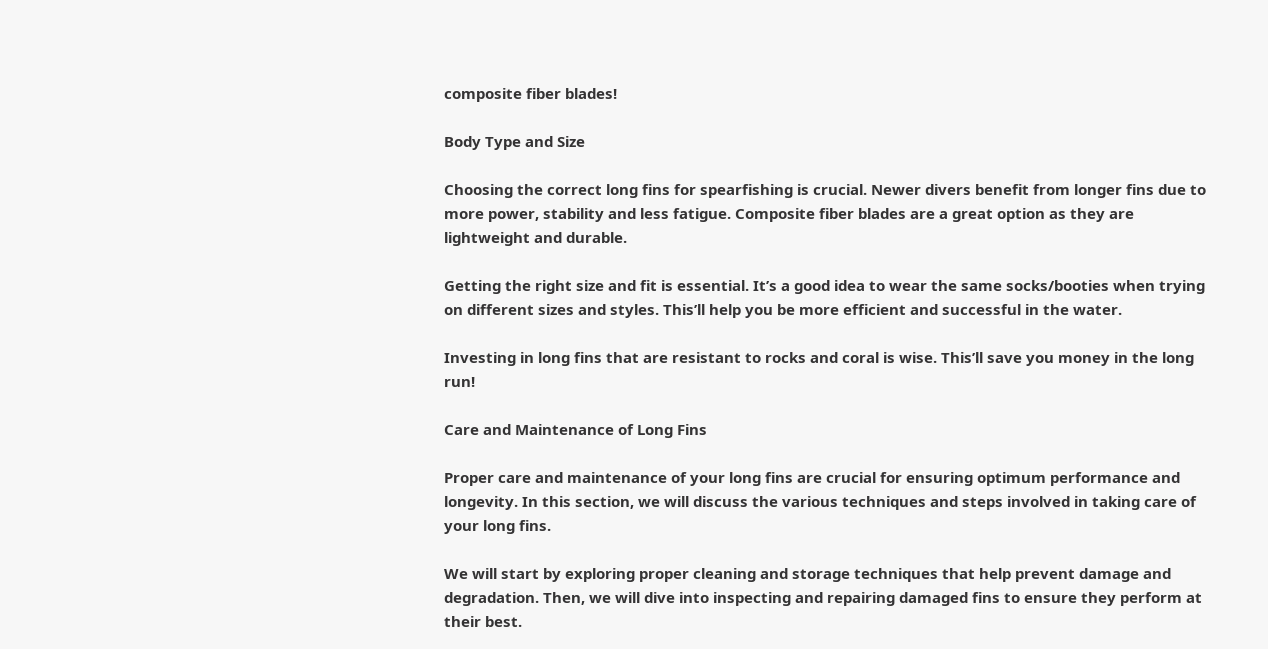composite fiber blades!

Body Type and Size

Choosing the correct long fins for spearfishing is crucial. Newer divers benefit from longer fins due to more power, stability and less fatigue. Composite fiber blades are a great option as they are lightweight and durable.

Getting the right size and fit is essential. It’s a good idea to wear the same socks/booties when trying on different sizes and styles. This’ll help you be more efficient and successful in the water.

Investing in long fins that are resistant to rocks and coral is wise. This’ll save you money in the long run!

Care and Maintenance of Long Fins

Proper care and maintenance of your long fins are crucial for ensuring optimum performance and longevity. In this section, we will discuss the various techniques and steps involved in taking care of your long fins.

We will start by exploring proper cleaning and storage techniques that help prevent damage and degradation. Then, we will dive into inspecting and repairing damaged fins to ensure they perform at their best.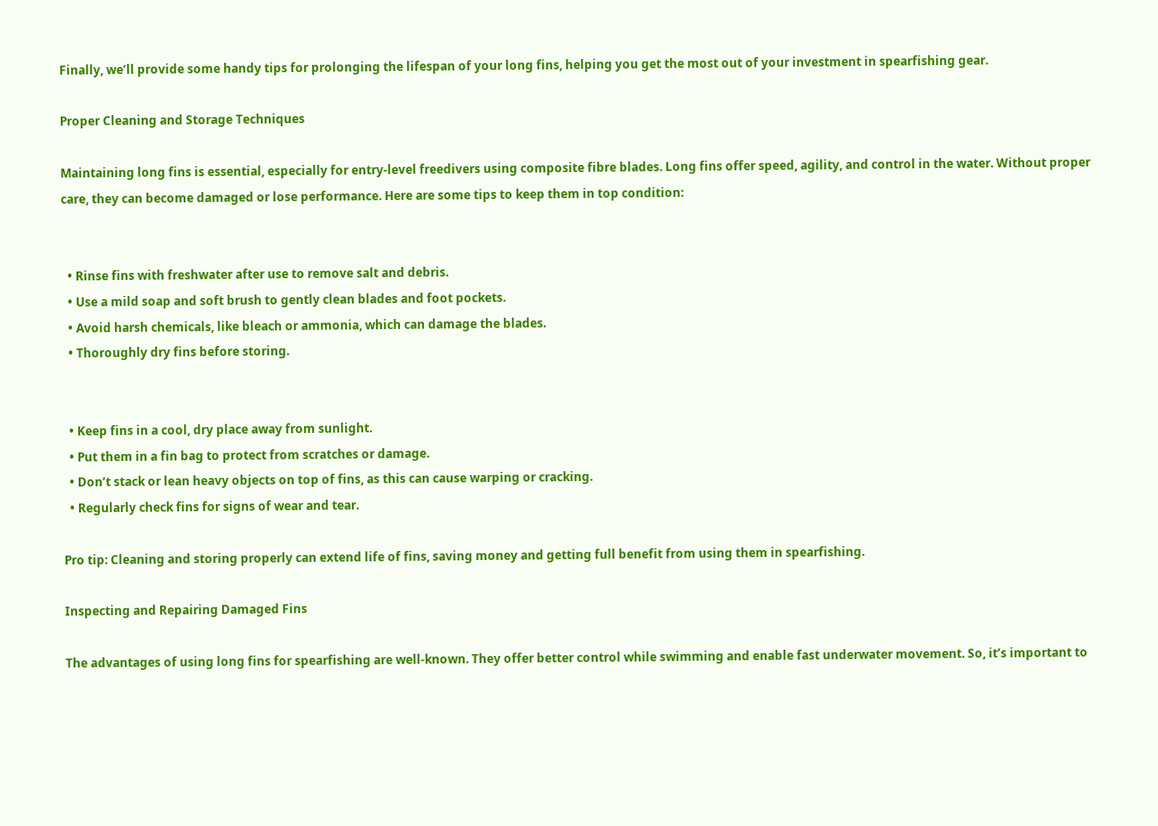Finally, we’ll provide some handy tips for prolonging the lifespan of your long fins, helping you get the most out of your investment in spearfishing gear.

Proper Cleaning and Storage Techniques

Maintaining long fins is essential, especially for entry-level freedivers using composite fibre blades. Long fins offer speed, agility, and control in the water. Without proper care, they can become damaged or lose performance. Here are some tips to keep them in top condition:


  • Rinse fins with freshwater after use to remove salt and debris.
  • Use a mild soap and soft brush to gently clean blades and foot pockets.
  • Avoid harsh chemicals, like bleach or ammonia, which can damage the blades.
  • Thoroughly dry fins before storing.


  • Keep fins in a cool, dry place away from sunlight.
  • Put them in a fin bag to protect from scratches or damage.
  • Don’t stack or lean heavy objects on top of fins, as this can cause warping or cracking.
  • Regularly check fins for signs of wear and tear.

Pro tip: Cleaning and storing properly can extend life of fins, saving money and getting full benefit from using them in spearfishing.

Inspecting and Repairing Damaged Fins

The advantages of using long fins for spearfishing are well-known. They offer better control while swimming and enable fast underwater movement. So, it’s important to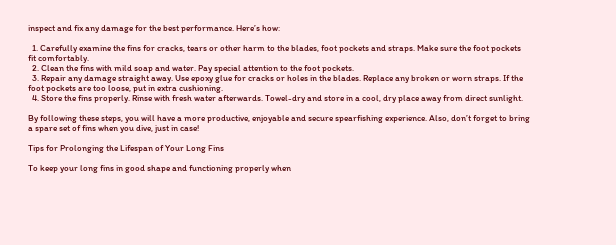inspect and fix any damage for the best performance. Here’s how:

  1. Carefully examine the fins for cracks, tears or other harm to the blades, foot pockets and straps. Make sure the foot pockets fit comfortably.
  2. Clean the fins with mild soap and water. Pay special attention to the foot pockets.
  3. Repair any damage straight away. Use epoxy glue for cracks or holes in the blades. Replace any broken or worn straps. If the foot pockets are too loose, put in extra cushioning.
  4. Store the fins properly. Rinse with fresh water afterwards. Towel-dry and store in a cool, dry place away from direct sunlight.

By following these steps, you will have a more productive, enjoyable and secure spearfishing experience. Also, don’t forget to bring a spare set of fins when you dive, just in case!

Tips for Prolonging the Lifespan of Your Long Fins

To keep your long fins in good shape and functioning properly when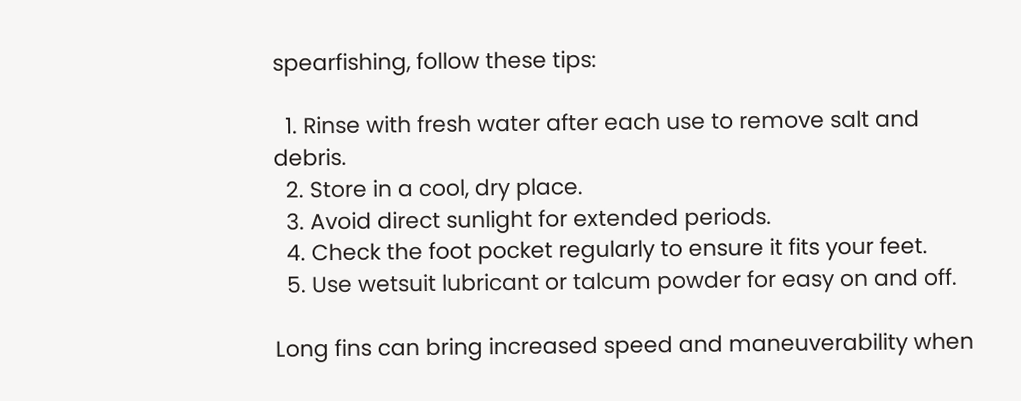spearfishing, follow these tips:

  1. Rinse with fresh water after each use to remove salt and debris.
  2. Store in a cool, dry place.
  3. Avoid direct sunlight for extended periods.
  4. Check the foot pocket regularly to ensure it fits your feet.
  5. Use wetsuit lubricant or talcum powder for easy on and off.

Long fins can bring increased speed and maneuverability when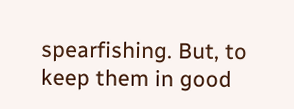spearfishing. But, to keep them in good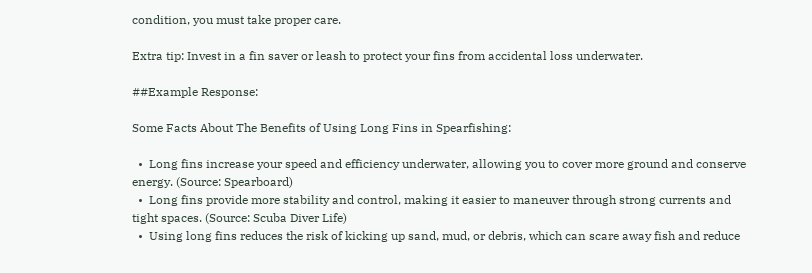condition, you must take proper care.

Extra tip: Invest in a fin saver or leash to protect your fins from accidental loss underwater.

##Example Response:

Some Facts About The Benefits of Using Long Fins in Spearfishing:

  •  Long fins increase your speed and efficiency underwater, allowing you to cover more ground and conserve energy. (Source: Spearboard)
  •  Long fins provide more stability and control, making it easier to maneuver through strong currents and tight spaces. (Source: Scuba Diver Life)
  •  Using long fins reduces the risk of kicking up sand, mud, or debris, which can scare away fish and reduce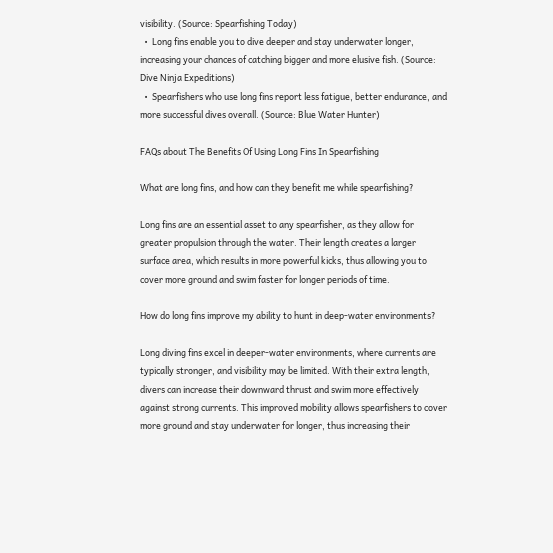visibility. (Source: Spearfishing Today)
  •  Long fins enable you to dive deeper and stay underwater longer, increasing your chances of catching bigger and more elusive fish. (Source: Dive Ninja Expeditions)
  •  Spearfishers who use long fins report less fatigue, better endurance, and more successful dives overall. (Source: Blue Water Hunter)

FAQs about The Benefits Of Using Long Fins In Spearfishing

What are long fins, and how can they benefit me while spearfishing?

Long fins are an essential asset to any spearfisher, as they allow for greater propulsion through the water. Their length creates a larger surface area, which results in more powerful kicks, thus allowing you to cover more ground and swim faster for longer periods of time.

How do long fins improve my ability to hunt in deep-water environments?

Long diving fins excel in deeper-water environments, where currents are typically stronger, and visibility may be limited. With their extra length, divers can increase their downward thrust and swim more effectively against strong currents. This improved mobility allows spearfishers to cover more ground and stay underwater for longer, thus increasing their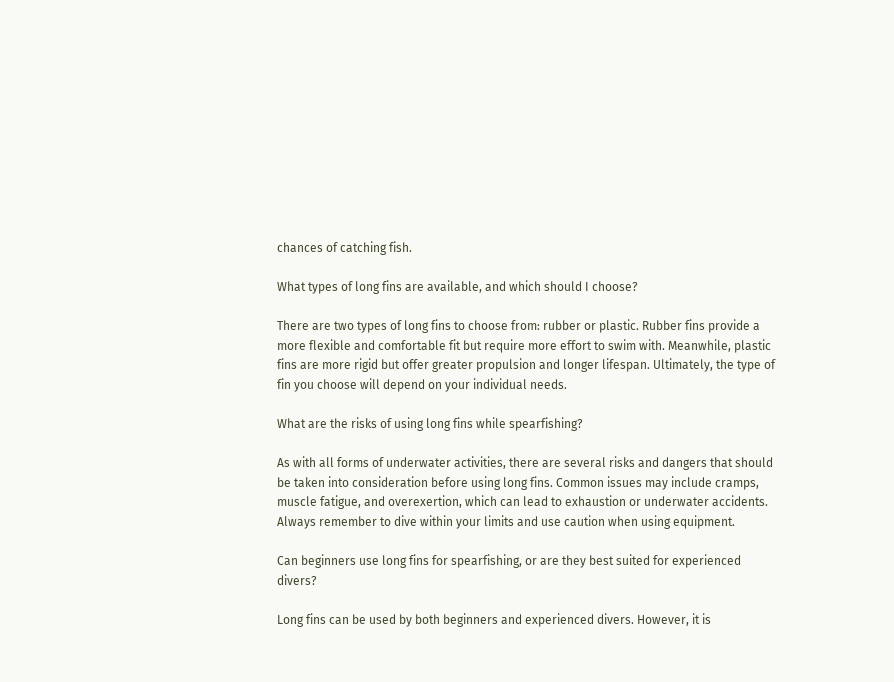chances of catching fish.

What types of long fins are available, and which should I choose?

There are two types of long fins to choose from: rubber or plastic. Rubber fins provide a more flexible and comfortable fit but require more effort to swim with. Meanwhile, plastic fins are more rigid but offer greater propulsion and longer lifespan. Ultimately, the type of fin you choose will depend on your individual needs.

What are the risks of using long fins while spearfishing?

As with all forms of underwater activities, there are several risks and dangers that should be taken into consideration before using long fins. Common issues may include cramps, muscle fatigue, and overexertion, which can lead to exhaustion or underwater accidents. Always remember to dive within your limits and use caution when using equipment.

Can beginners use long fins for spearfishing, or are they best suited for experienced divers?

Long fins can be used by both beginners and experienced divers. However, it is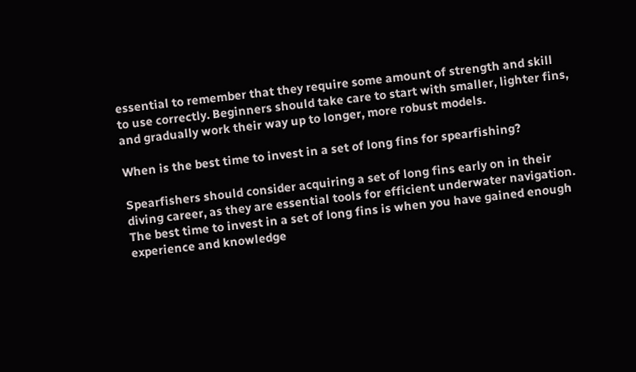essential to remember that they require some amount of strength and skill to use correctly. Beginners should take care to start with smaller, lighter fins, and gradually work their way up to longer, more robust models.

When is the best time to invest in a set of long fins for spearfishing?

Spearfishers should consider acquiring a set of long fins early on in their diving career, as they are essential tools for efficient underwater navigation. The best time to invest in a set of long fins is when you have gained enough experience and knowledge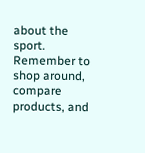about the sport. Remember to shop around, compare products, and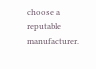choose a reputable manufacturer.